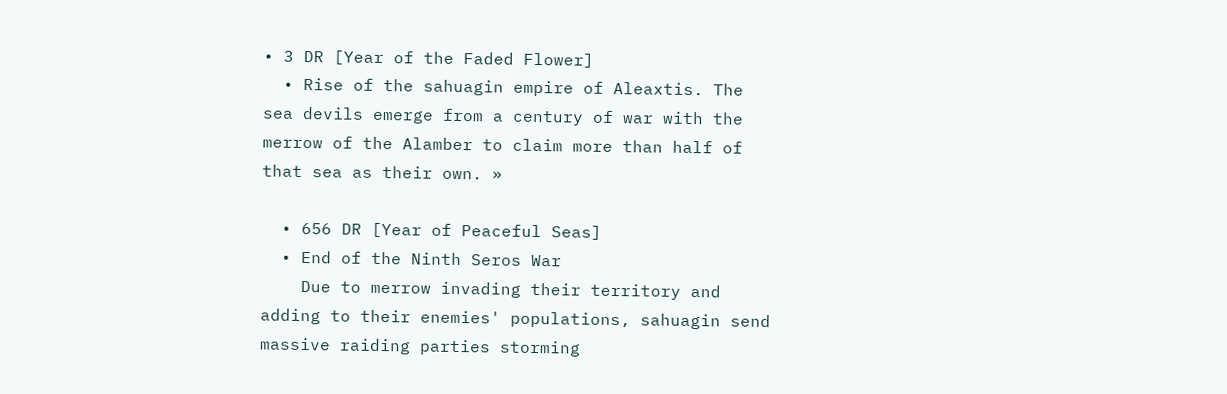• 3 DR [Year of the Faded Flower]
  • Rise of the sahuagin empire of Aleaxtis. The sea devils emerge from a century of war with the merrow of the Alamber to claim more than half of that sea as their own. »

  • 656 DR [Year of Peaceful Seas]
  • End of the Ninth Seros War
    Due to merrow invading their territory and adding to their enemies' populations, sahuagin send massive raiding parties storming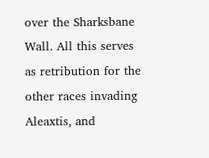over the Sharksbane Wall. All this serves as retribution for the other races invading Aleaxtis, and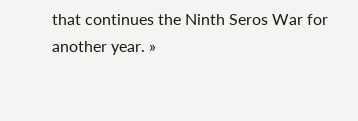that continues the Ninth Seros War for another year. »